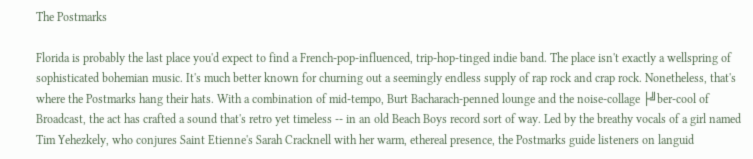The Postmarks

Florida is probably the last place you'd expect to find a French-pop-influenced, trip-hop-tinged indie band. The place isn't exactly a wellspring of sophisticated bohemian music. It's much better known for churning out a seemingly endless supply of rap rock and crap rock. Nonetheless, that's where the Postmarks hang their hats. With a combination of mid-tempo, Burt Bacharach-penned lounge and the noise-collage ├╝ber-cool of Broadcast, the act has crafted a sound that's retro yet timeless -- in an old Beach Boys record sort of way. Led by the breathy vocals of a girl named Tim Yehezkely, who conjures Saint Etienne's Sarah Cracknell with her warm, ethereal presence, the Postmarks guide listeners on languid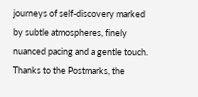journeys of self-discovery marked by subtle atmospheres, finely nuanced pacing and a gentle touch. Thanks to the Postmarks, the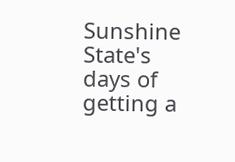Sunshine State's days of getting a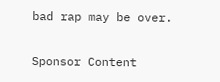bad rap may be over.

Sponsor Content